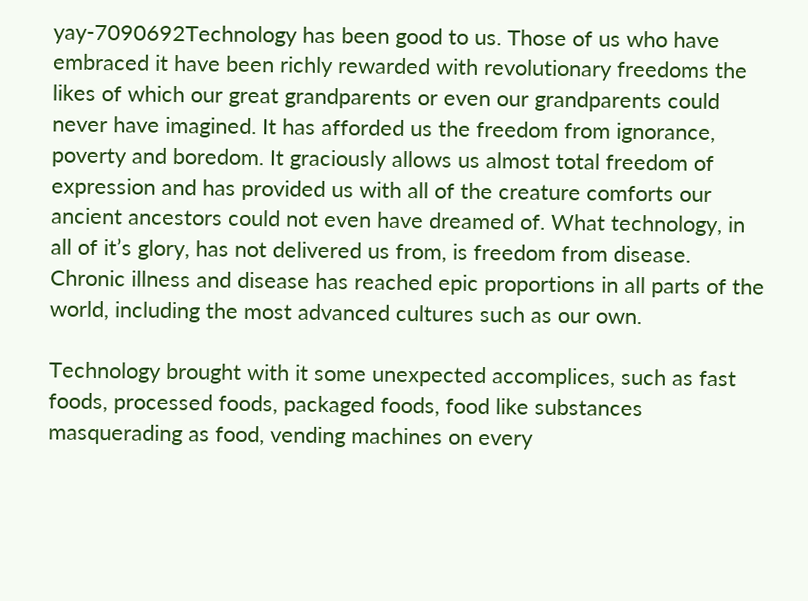yay-7090692Technology has been good to us. Those of us who have embraced it have been richly rewarded with revolutionary freedoms the likes of which our great grandparents or even our grandparents could never have imagined. It has afforded us the freedom from ignorance, poverty and boredom. It graciously allows us almost total freedom of expression and has provided us with all of the creature comforts our ancient ancestors could not even have dreamed of. What technology, in all of it’s glory, has not delivered us from, is freedom from disease. Chronic illness and disease has reached epic proportions in all parts of the world, including the most advanced cultures such as our own.

Technology brought with it some unexpected accomplices, such as fast foods, processed foods, packaged foods, food like substances masquerading as food, vending machines on every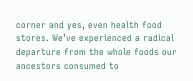corner and yes, even health food stores. We’ve experienced a radical departure from the whole foods our ancestors consumed to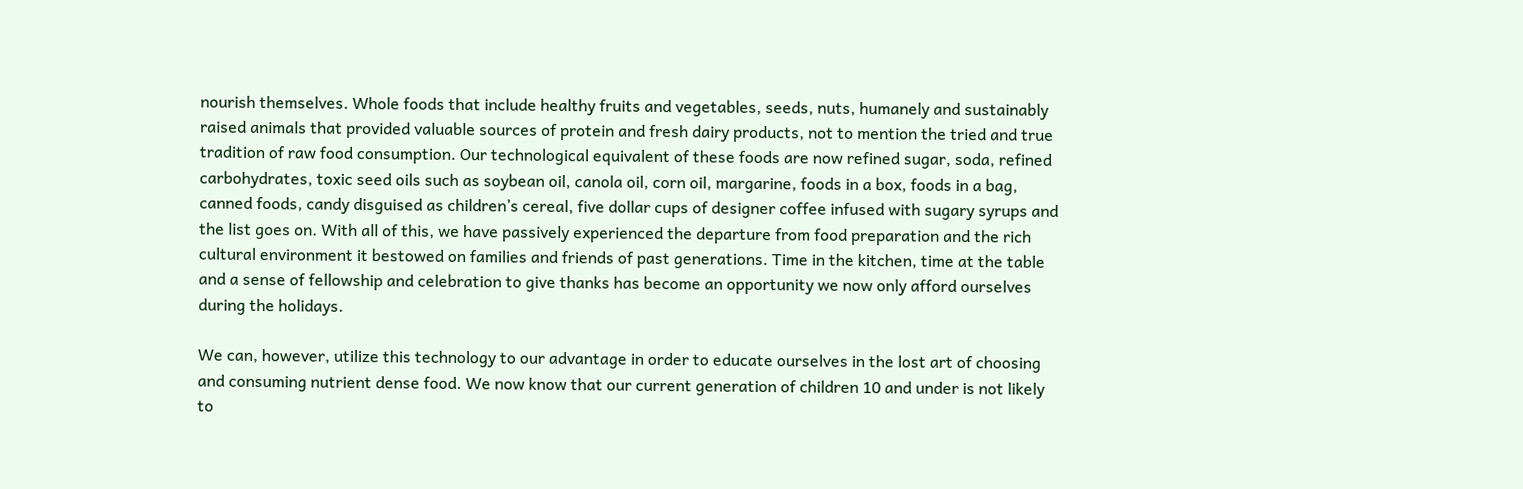nourish themselves. Whole foods that include healthy fruits and vegetables, seeds, nuts, humanely and sustainably raised animals that provided valuable sources of protein and fresh dairy products, not to mention the tried and true tradition of raw food consumption. Our technological equivalent of these foods are now refined sugar, soda, refined carbohydrates, toxic seed oils such as soybean oil, canola oil, corn oil, margarine, foods in a box, foods in a bag, canned foods, candy disguised as children’s cereal, five dollar cups of designer coffee infused with sugary syrups and the list goes on. With all of this, we have passively experienced the departure from food preparation and the rich cultural environment it bestowed on families and friends of past generations. Time in the kitchen, time at the table and a sense of fellowship and celebration to give thanks has become an opportunity we now only afford ourselves during the holidays.

We can, however, utilize this technology to our advantage in order to educate ourselves in the lost art of choosing and consuming nutrient dense food. We now know that our current generation of children 10 and under is not likely to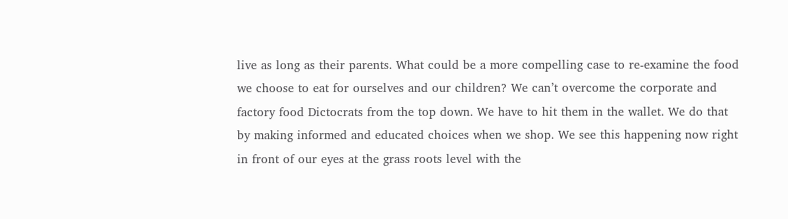live as long as their parents. What could be a more compelling case to re-examine the food we choose to eat for ourselves and our children? We can’t overcome the corporate and factory food Dictocrats from the top down. We have to hit them in the wallet. We do that by making informed and educated choices when we shop. We see this happening now right in front of our eyes at the grass roots level with the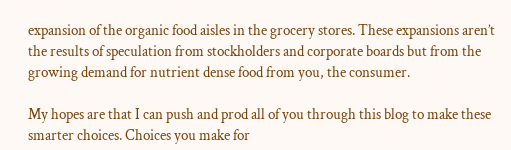expansion of the organic food aisles in the grocery stores. These expansions aren’t the results of speculation from stockholders and corporate boards but from the growing demand for nutrient dense food from you, the consumer.

My hopes are that I can push and prod all of you through this blog to make these smarter choices. Choices you make for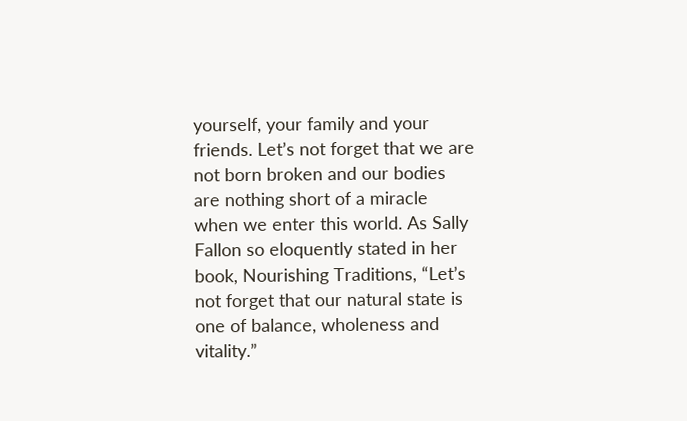yourself, your family and your friends. Let’s not forget that we are not born broken and our bodies are nothing short of a miracle when we enter this world. As Sally Fallon so eloquently stated in her book, Nourishing Traditions, “Let’s not forget that our natural state is one of balance, wholeness and vitality.”